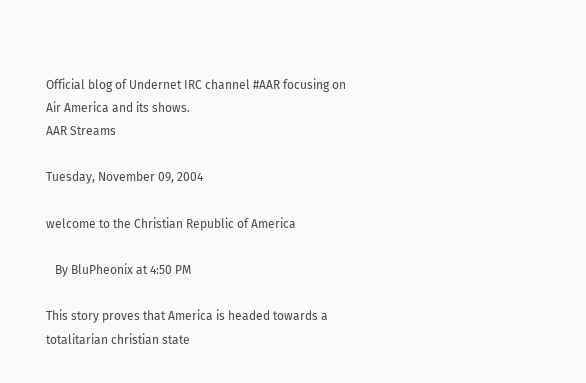Official blog of Undernet IRC channel #AAR focusing on Air America and its shows.
AAR Streams

Tuesday, November 09, 2004

welcome to the Christian Republic of America

   By BluPheonix at 4:50 PM

This story proves that America is headed towards a totalitarian christian state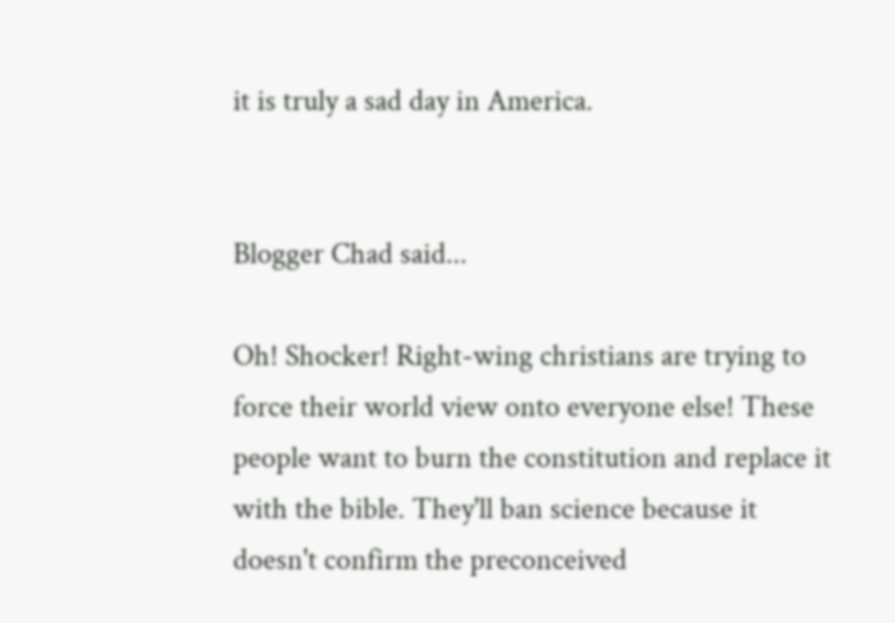it is truly a sad day in America.


Blogger Chad said...

Oh! Shocker! Right-wing christians are trying to force their world view onto everyone else! These people want to burn the constitution and replace it with the bible. They'll ban science because it doesn't confirm the preconceived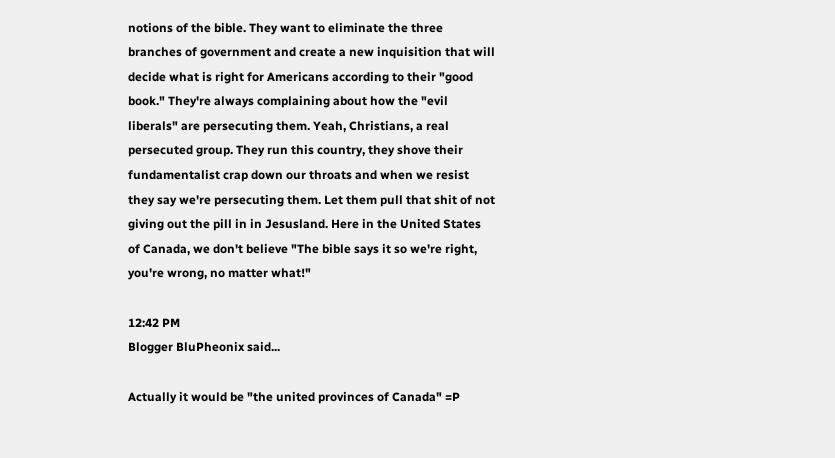notions of the bible. They want to eliminate the three branches of government and create a new inquisition that will decide what is right for Americans according to their "good book." They're always complaining about how the "evil liberals" are persecuting them. Yeah, Christians, a real persecuted group. They run this country, they shove their fundamentalist crap down our throats and when we resist they say we're persecuting them. Let them pull that shit of not giving out the pill in in Jesusland. Here in the United States of Canada, we don't believe "The bible says it so we're right, you're wrong, no matter what!"

12:42 PM
Blogger BluPheonix said...

Actually it would be "the united provinces of Canada" =P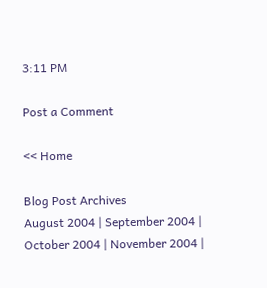3:11 PM

Post a Comment

<< Home

Blog Post Archives
August 2004 | September 2004 | October 2004 | November 2004 |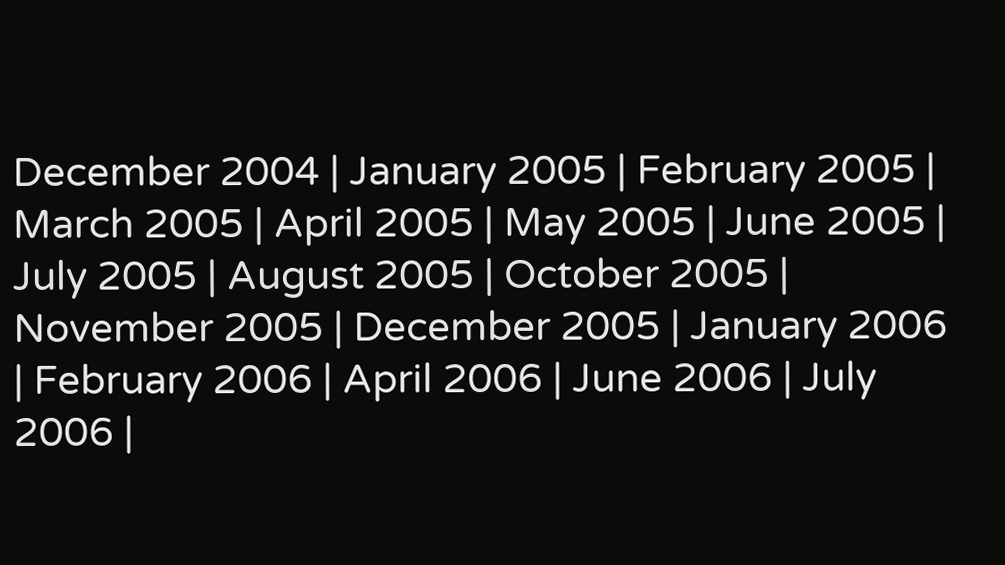December 2004 | January 2005 | February 2005 | March 2005 | April 2005 | May 2005 | June 2005 | July 2005 | August 2005 | October 2005 | November 2005 | December 2005 | January 2006 | February 2006 | April 2006 | June 2006 | July 2006 |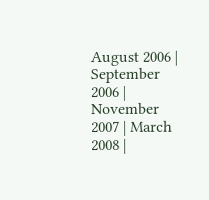August 2006 | September 2006 | November 2007 | March 2008 |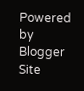Powered by Blogger       Site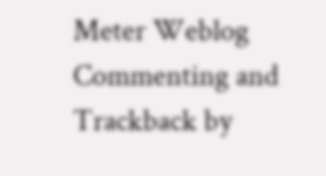Meter Weblog Commenting and Trackback by